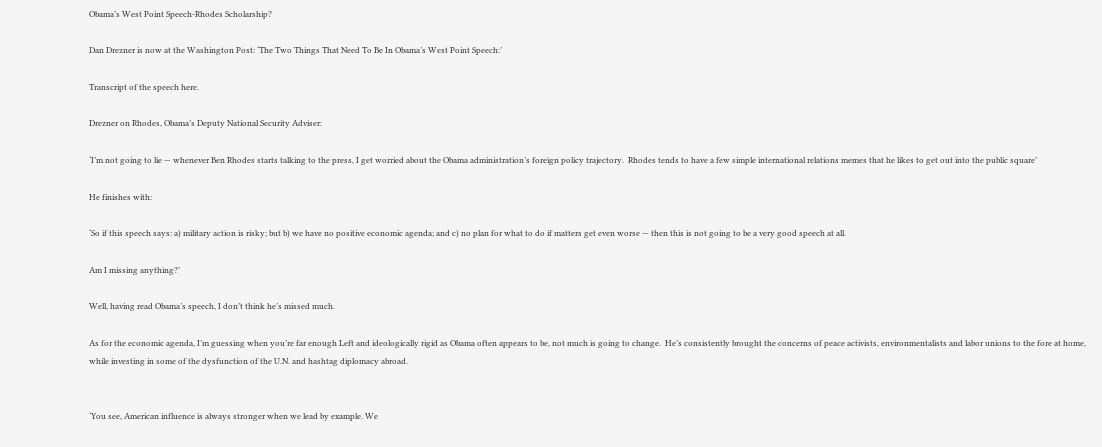Obama’s West Point Speech-Rhodes Scholarship?

Dan Drezner is now at the Washington Post: ‘The Two Things That Need To Be In Obama’s West Point Speech:’

Transcript of the speech here.

Drezner on Rhodes, Obama’s Deputy National Security Adviser:

‘I’m not going to lie — whenever Ben Rhodes starts talking to the press, I get worried about the Obama administration’s foreign policy trajectory.  Rhodes tends to have a few simple international relations memes that he likes to get out into the public square’

He finishes with:

‘So if this speech says: a) military action is risky; but b) we have no positive economic agenda; and c) no plan for what to do if matters get even worse — then this is not going to be a very good speech at all.

Am I missing anything?’

Well, having read Obama’s speech, I don’t think he’s missed much.

As for the economic agenda, I’m guessing when you’re far enough Left and ideologically rigid as Obama often appears to be, not much is going to change.  He’s consistently brought the concerns of peace activists, environmentalists and labor unions to the fore at home, while investing in some of the dysfunction of the U.N. and hashtag diplomacy abroad.


‘You see, American influence is always stronger when we lead by example. We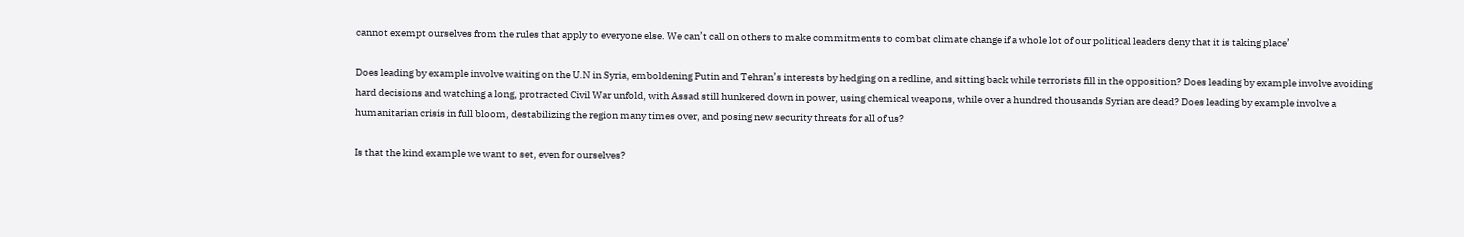cannot exempt ourselves from the rules that apply to everyone else. We can’t call on others to make commitments to combat climate change if a whole lot of our political leaders deny that it is taking place’

Does leading by example involve waiting on the U.N in Syria, emboldening Putin and Tehran’s interests by hedging on a redline, and sitting back while terrorists fill in the opposition? Does leading by example involve avoiding hard decisions and watching a long, protracted Civil War unfold, with Assad still hunkered down in power, using chemical weapons, while over a hundred thousands Syrian are dead? Does leading by example involve a humanitarian crisis in full bloom, destabilizing the region many times over, and posing new security threats for all of us?

Is that the kind example we want to set, even for ourselves?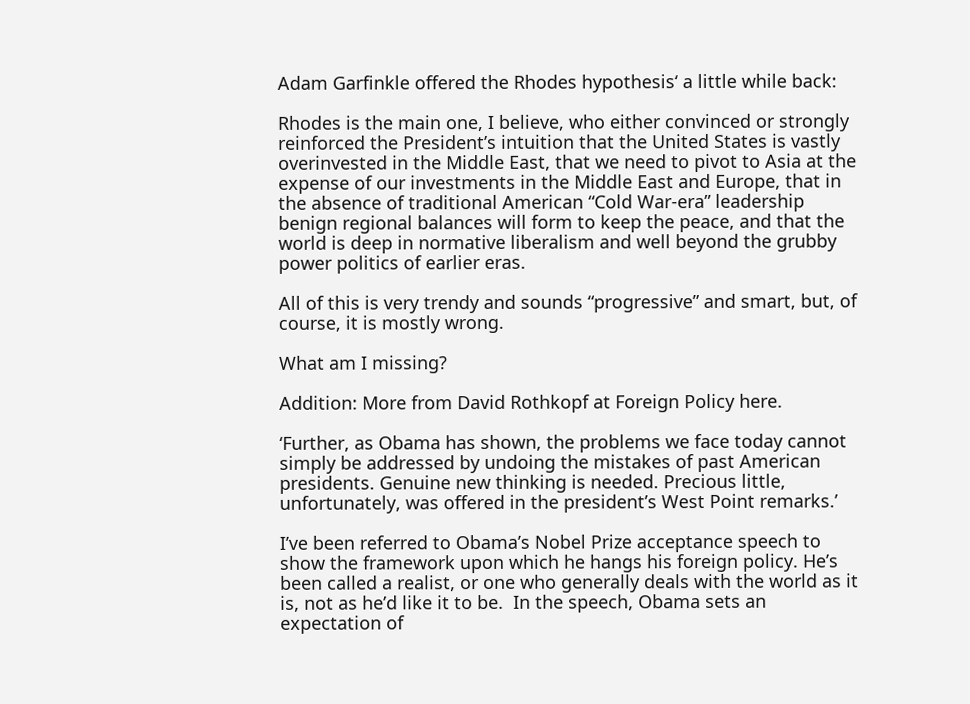Adam Garfinkle offered the Rhodes hypothesis‘ a little while back:

Rhodes is the main one, I believe, who either convinced or strongly reinforced the President’s intuition that the United States is vastly overinvested in the Middle East, that we need to pivot to Asia at the expense of our investments in the Middle East and Europe, that in the absence of traditional American “Cold War-era” leadership benign regional balances will form to keep the peace, and that the world is deep in normative liberalism and well beyond the grubby power politics of earlier eras.

All of this is very trendy and sounds “progressive” and smart, but, of course, it is mostly wrong.

What am I missing?

Addition: More from David Rothkopf at Foreign Policy here.

‘Further, as Obama has shown, the problems we face today cannot simply be addressed by undoing the mistakes of past American presidents. Genuine new thinking is needed. Precious little, unfortunately, was offered in the president’s West Point remarks.’

I’ve been referred to Obama’s Nobel Prize acceptance speech to show the framework upon which he hangs his foreign policy. He’s been called a realist, or one who generally deals with the world as it is, not as he’d like it to be.  In the speech, Obama sets an expectation of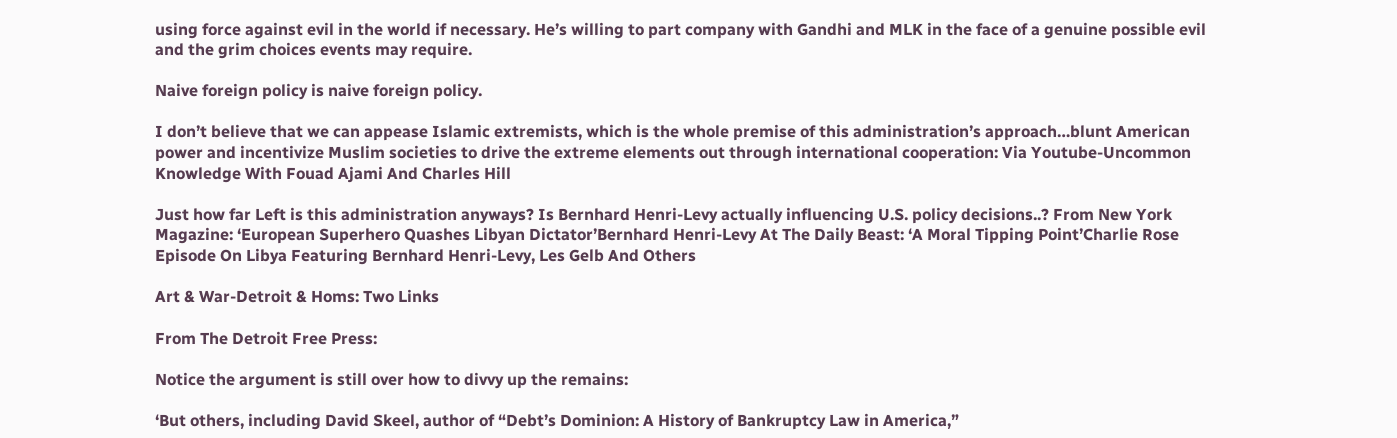using force against evil in the world if necessary. He’s willing to part company with Gandhi and MLK in the face of a genuine possible evil and the grim choices events may require.

Naive foreign policy is naive foreign policy.

I don’t believe that we can appease Islamic extremists, which is the whole premise of this administration’s approach…blunt American power and incentivize Muslim societies to drive the extreme elements out through international cooperation: Via Youtube-Uncommon Knowledge With Fouad Ajami And Charles Hill

Just how far Left is this administration anyways? Is Bernhard Henri-Levy actually influencing U.S. policy decisions..? From New York Magazine: ‘European Superhero Quashes Libyan Dictator’Bernhard Henri-Levy At The Daily Beast: ‘A Moral Tipping Point’Charlie Rose Episode On Libya Featuring Bernhard Henri-Levy, Les Gelb And Others

Art & War-Detroit & Homs: Two Links

From The Detroit Free Press:

Notice the argument is still over how to divvy up the remains:

‘But others, including David Skeel, author of “Debt’s Dominion: A History of Bankruptcy Law in America,”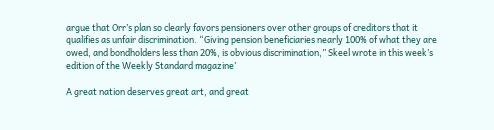argue that Orr’s plan so clearly favors pensioners over other groups of creditors that it qualifies as unfair discrimination. “Giving pension beneficiaries nearly 100% of what they are owed, and bondholders less than 20%, is obvious discrimination,” Skeel wrote in this week’s edition of the Weekly Standard magazine’

A great nation deserves great art, and great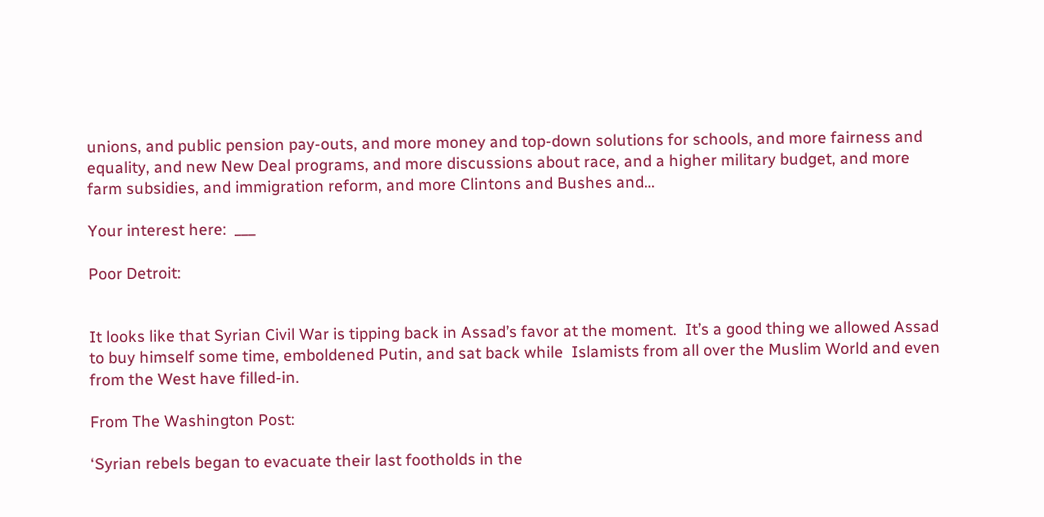unions, and public pension pay-outs, and more money and top-down solutions for schools, and more fairness and equality, and new New Deal programs, and more discussions about race, and a higher military budget, and more farm subsidies, and immigration reform, and more Clintons and Bushes and…

Your interest here:  ___

Poor Detroit:


It looks like that Syrian Civil War is tipping back in Assad’s favor at the moment.  It’s a good thing we allowed Assad to buy himself some time, emboldened Putin, and sat back while  Islamists from all over the Muslim World and even from the West have filled-in.

From The Washington Post:

‘Syrian rebels began to evacuate their last footholds in the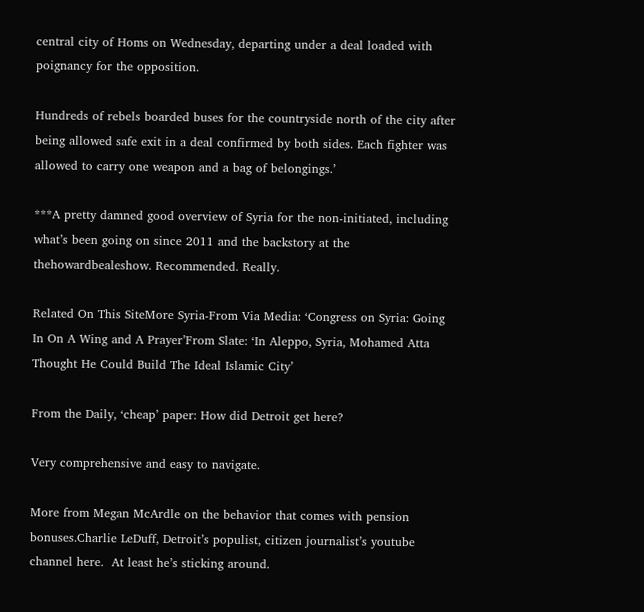central city of Homs on Wednesday, departing under a deal loaded with poignancy for the opposition.

Hundreds of rebels boarded buses for the countryside north of the city after being allowed safe exit in a deal confirmed by both sides. Each fighter was allowed to carry one weapon and a bag of belongings.’

***A pretty damned good overview of Syria for the non-initiated, including what’s been going on since 2011 and the backstory at the thehowardbealeshow. Recommended. Really.

Related On This SiteMore Syria-From Via Media: ‘Congress on Syria: Going In On A Wing and A Prayer’From Slate: ‘In Aleppo, Syria, Mohamed Atta Thought He Could Build The Ideal Islamic City’

From the Daily, ‘cheap’ paper: How did Detroit get here?

Very comprehensive and easy to navigate.

More from Megan McArdle on the behavior that comes with pension bonuses.Charlie LeDuff, Detroit’s populist, citizen journalist’s youtube channel here.  At least he’s sticking around.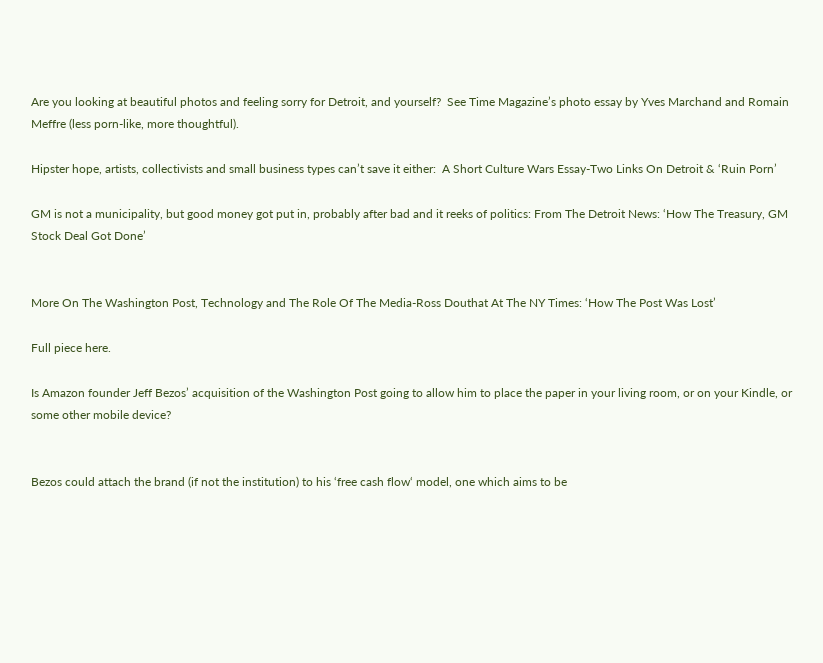Are you looking at beautiful photos and feeling sorry for Detroit, and yourself?  See Time Magazine’s photo essay by Yves Marchand and Romain Meffre (less porn-like, more thoughtful).

Hipster hope, artists, collectivists and small business types can’t save it either:  A Short Culture Wars Essay-Two Links On Detroit & ‘Ruin Porn’

GM is not a municipality, but good money got put in, probably after bad and it reeks of politics: From The Detroit News: ‘How The Treasury, GM Stock Deal Got Done’


More On The Washington Post, Technology and The Role Of The Media-Ross Douthat At The NY Times: ‘How The Post Was Lost’

Full piece here.

Is Amazon founder Jeff Bezos’ acquisition of the Washington Post going to allow him to place the paper in your living room, or on your Kindle, or some other mobile device?


Bezos could attach the brand (if not the institution) to his ‘free cash flow‘ model, one which aims to be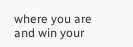where you are and win your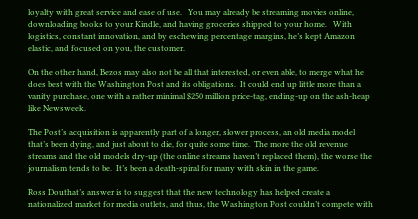loyalty with great service and ease of use.   You may already be streaming movies online, downloading books to your Kindle, and having groceries shipped to your home.   With logistics, constant innovation, and by eschewing percentage margins, he’s kept Amazon elastic, and focused on you, the customer.

On the other hand, Bezos may also not be all that interested, or even able, to merge what he does best with the Washington Post and its obligations.  It could end up little more than a vanity purchase, one with a rather minimal $250 million price-tag, ending-up on the ash-heap like Newsweek.

The Post’s acquisition is apparently part of a longer, slower process, an old media model that’s been dying, and just about to die, for quite some time.  The more the old revenue streams and the old models dry-up (the online streams haven’t replaced them), the worse the journalism tends to be.  It’s been a death-spiral for many with skin in the game.

Ross Douthat’s answer is to suggest that the new technology has helped create a nationalized market for media outlets, and thus, the Washington Post couldn’t compete with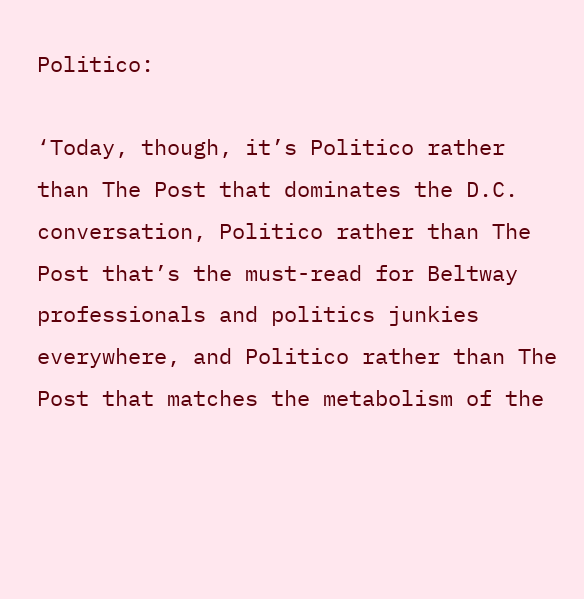Politico:

‘Today, though, it’s Politico rather than The Post that dominates the D.C. conversation, Politico rather than The Post that’s the must-read for Beltway professionals and politics junkies everywhere, and Politico rather than The Post that matches the metabolism of the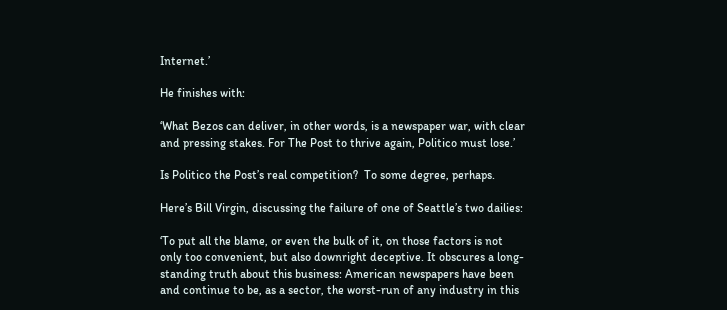Internet.’

He finishes with:

‘What Bezos can deliver, in other words, is a newspaper war, with clear and pressing stakes. For The Post to thrive again, Politico must lose.’

Is Politico the Post’s real competition?  To some degree, perhaps.

Here’s Bill Virgin, discussing the failure of one of Seattle’s two dailies:

‘To put all the blame, or even the bulk of it, on those factors is not only too convenient, but also downright deceptive. It obscures a long-standing truth about this business: American newspapers have been and continue to be, as a sector, the worst-run of any industry in this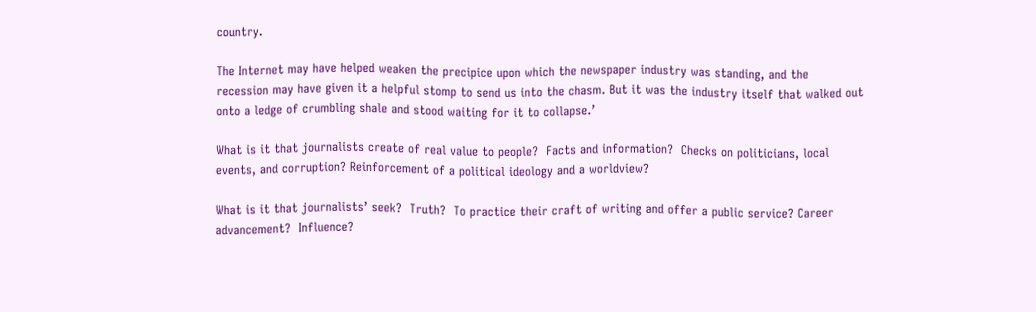country.

The Internet may have helped weaken the precipice upon which the newspaper industry was standing, and the recession may have given it a helpful stomp to send us into the chasm. But it was the industry itself that walked out onto a ledge of crumbling shale and stood waiting for it to collapse.’

What is it that journalists create of real value to people?  Facts and information?  Checks on politicians, local events, and corruption? Reinforcement of a political ideology and a worldview?

What is it that journalists’ seek?  Truth?  To practice their craft of writing and offer a public service? Career advancement?  Influence?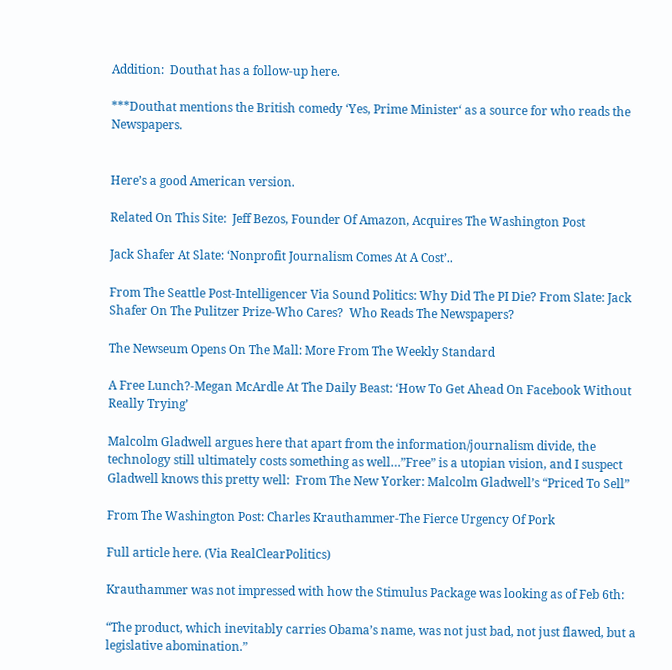Addition:  Douthat has a follow-up here.

***Douthat mentions the British comedy ‘Yes, Prime Minister‘ as a source for who reads the Newspapers.


Here’s a good American version.

Related On This Site:  Jeff Bezos, Founder Of Amazon, Acquires The Washington Post

Jack Shafer At Slate: ‘Nonprofit Journalism Comes At A Cost’..

From The Seattle Post-Intelligencer Via Sound Politics: Why Did The PI Die? From Slate: Jack Shafer On The Pulitzer Prize-Who Cares?  Who Reads The Newspapers?

The Newseum Opens On The Mall: More From The Weekly Standard

A Free Lunch?-Megan McArdle At The Daily Beast: ‘How To Get Ahead On Facebook Without Really Trying’

Malcolm Gladwell argues here that apart from the information/journalism divide, the technology still ultimately costs something as well…”Free” is a utopian vision, and I suspect Gladwell knows this pretty well:  From The New Yorker: Malcolm Gladwell’s “Priced To Sell”

From The Washington Post: Charles Krauthammer-The Fierce Urgency Of Pork

Full article here. (Via RealClearPolitics)

Krauthammer was not impressed with how the Stimulus Package was looking as of Feb 6th:

“The product, which inevitably carries Obama’s name, was not just bad, not just flawed, but a legislative abomination.”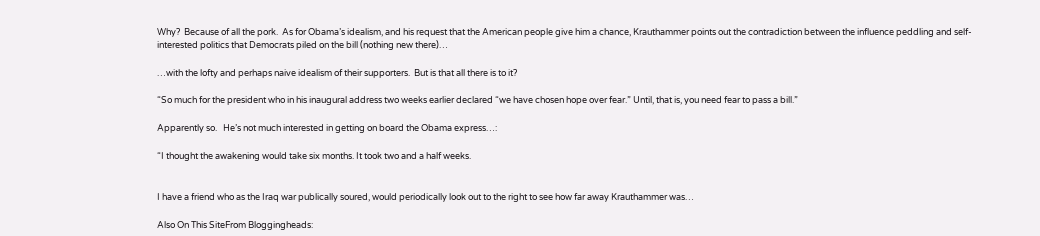Why?  Because of all the pork.  As for Obama’s idealism, and his request that the American people give him a chance, Krauthammer points out the contradiction between the influence peddling and self-interested politics that Democrats piled on the bill (nothing new there)…

…with the lofty and perhaps naive idealism of their supporters.  But is that all there is to it?

“So much for the president who in his inaugural address two weeks earlier declared “we have chosen hope over fear.” Until, that is, you need fear to pass a bill.”

Apparently so.   He’s not much interested in getting on board the Obama express…:

“I thought the awakening would take six months. It took two and a half weeks.


I have a friend who as the Iraq war publically soured, would periodically look out to the right to see how far away Krauthammer was…

Also On This SiteFrom Bloggingheads: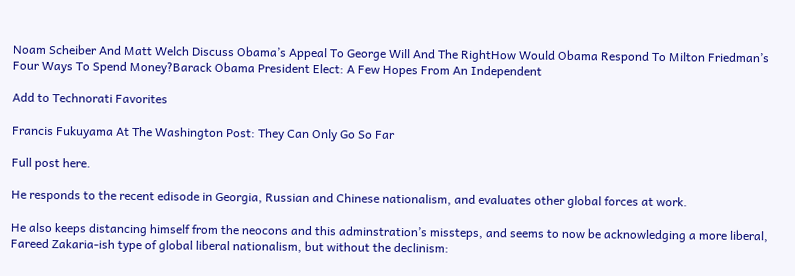Noam Scheiber And Matt Welch Discuss Obama’s Appeal To George Will And The RightHow Would Obama Respond To Milton Friedman’s Four Ways To Spend Money?Barack Obama President Elect: A Few Hopes From An Independent

Add to Technorati Favorites

Francis Fukuyama At The Washington Post: They Can Only Go So Far

Full post here.

He responds to the recent edisode in Georgia, Russian and Chinese nationalism, and evaluates other global forces at work.

He also keeps distancing himself from the neocons and this adminstration’s missteps, and seems to now be acknowledging a more liberal, Fareed Zakaria-ish type of global liberal nationalism, but without the declinism: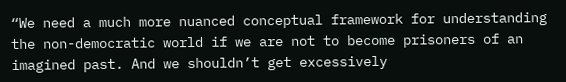“We need a much more nuanced conceptual framework for understanding the non-democratic world if we are not to become prisoners of an imagined past. And we shouldn’t get excessively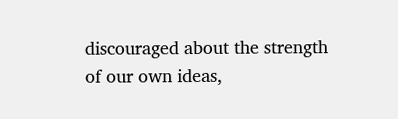discouraged about the strength of our own ideas,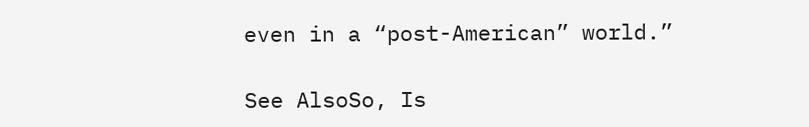even in a “post-American” world.”

See AlsoSo, Is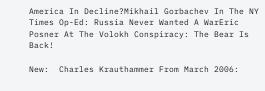America In Decline?Mikhail Gorbachev In The NY Times Op-Ed: Russia Never Wanted A WarEric Posner At The Volokh Conspiracy: The Bear Is Back!

New:  Charles Krauthammer From March 2006: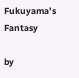Fukuyama’s Fantasy

by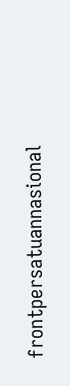frontpersatuannasional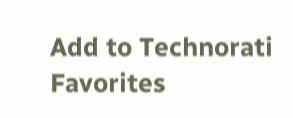Add to Technorati Favorites